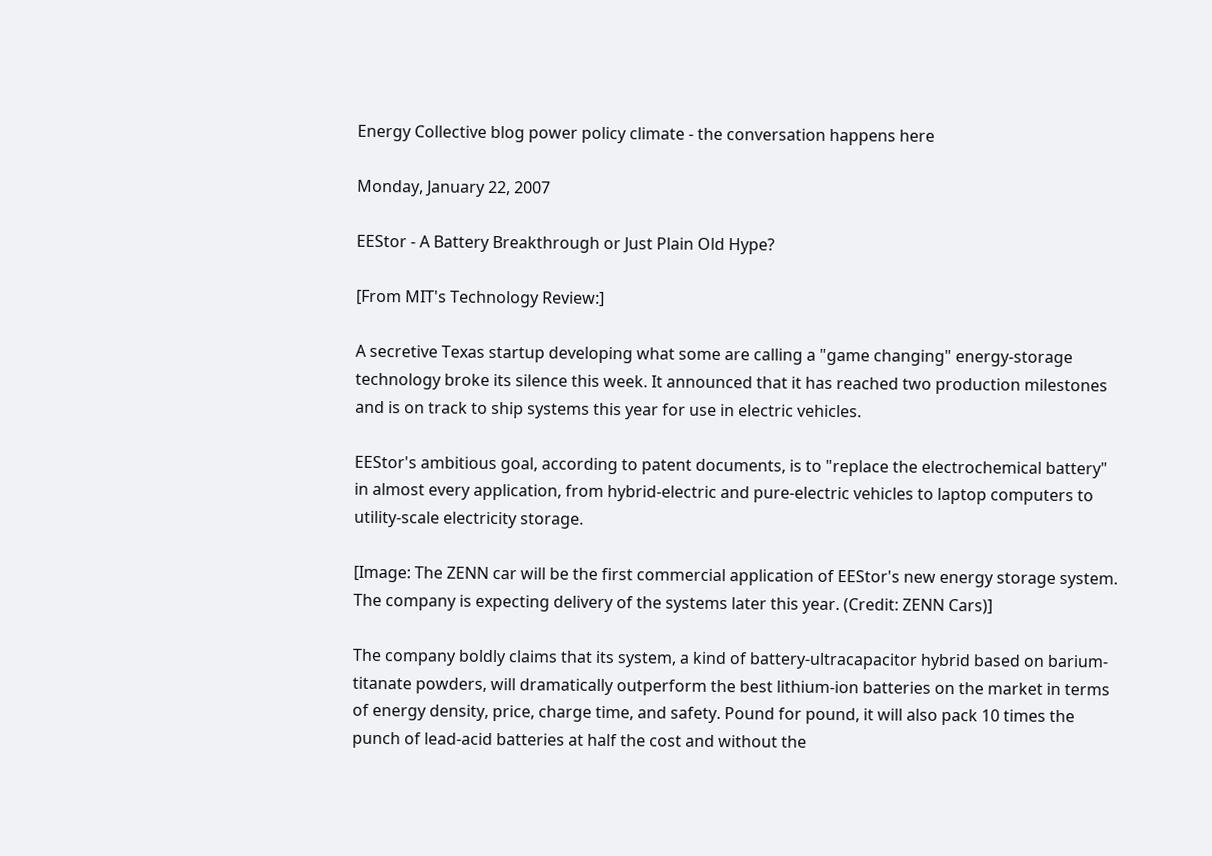Energy Collective blog power policy climate - the conversation happens here

Monday, January 22, 2007

EEStor - A Battery Breakthrough or Just Plain Old Hype?

[From MIT's Technology Review:]

A secretive Texas startup developing what some are calling a "game changing" energy-storage technology broke its silence this week. It announced that it has reached two production milestones and is on track to ship systems this year for use in electric vehicles.

EEStor's ambitious goal, according to patent documents, is to "replace the electrochemical battery" in almost every application, from hybrid-electric and pure-electric vehicles to laptop computers to utility-scale electricity storage.

[Image: The ZENN car will be the first commercial application of EEStor's new energy storage system. The company is expecting delivery of the systems later this year. (Credit: ZENN Cars)]

The company boldly claims that its system, a kind of battery-ultracapacitor hybrid based on barium-titanate powders, will dramatically outperform the best lithium-ion batteries on the market in terms of energy density, price, charge time, and safety. Pound for pound, it will also pack 10 times the punch of lead-acid batteries at half the cost and without the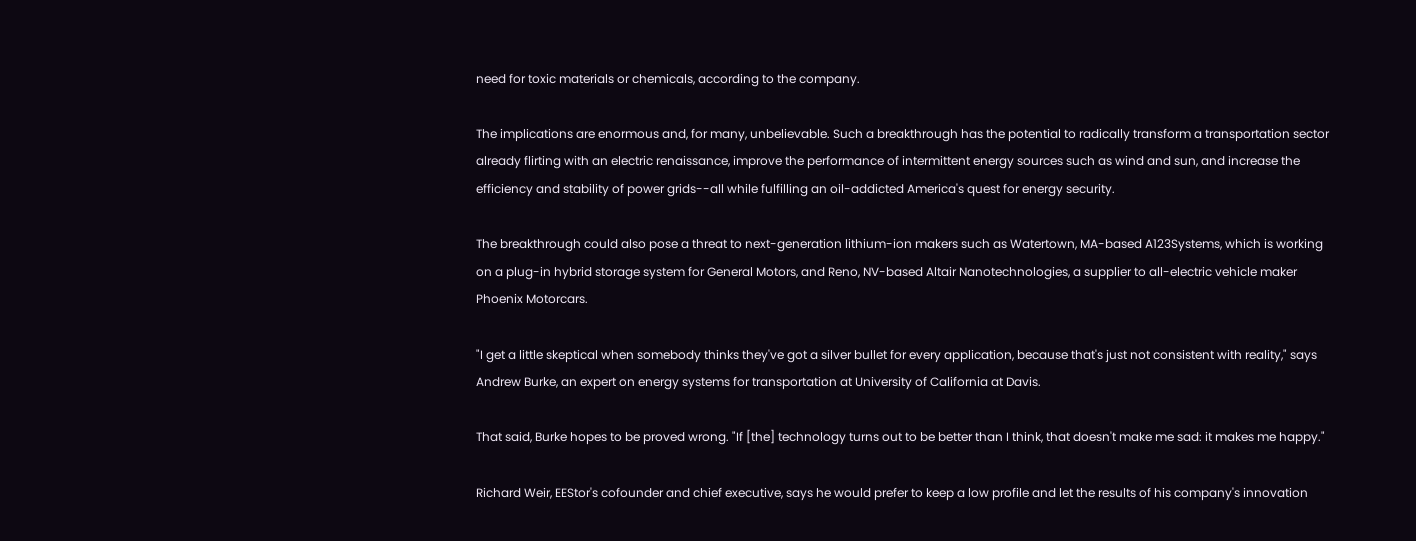need for toxic materials or chemicals, according to the company.

The implications are enormous and, for many, unbelievable. Such a breakthrough has the potential to radically transform a transportation sector already flirting with an electric renaissance, improve the performance of intermittent energy sources such as wind and sun, and increase the efficiency and stability of power grids--all while fulfilling an oil-addicted America's quest for energy security.

The breakthrough could also pose a threat to next-generation lithium-ion makers such as Watertown, MA-based A123Systems, which is working on a plug-in hybrid storage system for General Motors, and Reno, NV-based Altair Nanotechnologies, a supplier to all-electric vehicle maker Phoenix Motorcars.

"I get a little skeptical when somebody thinks they've got a silver bullet for every application, because that's just not consistent with reality," says Andrew Burke, an expert on energy systems for transportation at University of California at Davis.

That said, Burke hopes to be proved wrong. "If [the] technology turns out to be better than I think, that doesn't make me sad: it makes me happy."

Richard Weir, EEStor's cofounder and chief executive, says he would prefer to keep a low profile and let the results of his company's innovation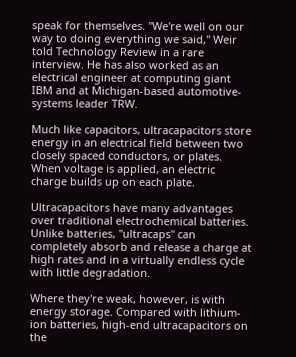speak for themselves. "We're well on our way to doing everything we said," Weir told Technology Review in a rare interview. He has also worked as an electrical engineer at computing giant IBM and at Michigan-based automotive-systems leader TRW.

Much like capacitors, ultracapacitors store energy in an electrical field between two closely spaced conductors, or plates. When voltage is applied, an electric charge builds up on each plate.

Ultracapacitors have many advantages over traditional electrochemical batteries. Unlike batteries, "ultracaps" can completely absorb and release a charge at high rates and in a virtually endless cycle with little degradation.

Where they're weak, however, is with energy storage. Compared with lithium-ion batteries, high-end ultracapacitors on the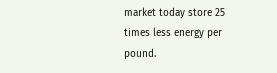market today store 25 times less energy per pound.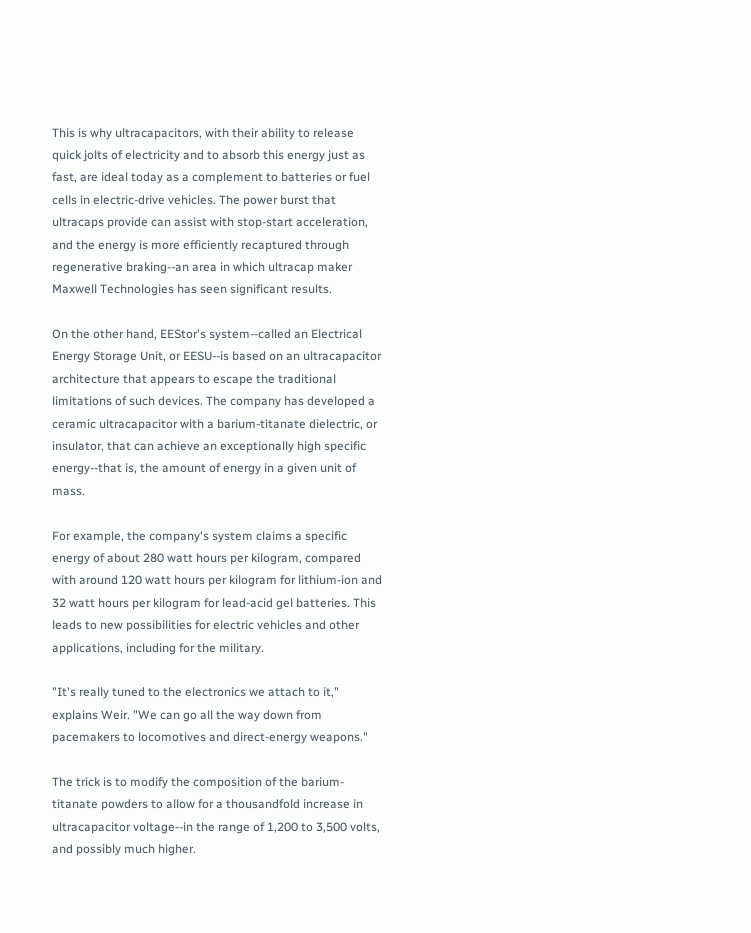This is why ultracapacitors, with their ability to release quick jolts of electricity and to absorb this energy just as fast, are ideal today as a complement to batteries or fuel cells in electric-drive vehicles. The power burst that ultracaps provide can assist with stop-start acceleration, and the energy is more efficiently recaptured through regenerative braking--an area in which ultracap maker Maxwell Technologies has seen significant results.

On the other hand, EEStor's system--called an Electrical Energy Storage Unit, or EESU--is based on an ultracapacitor architecture that appears to escape the traditional limitations of such devices. The company has developed a ceramic ultracapacitor with a barium-titanate dielectric, or insulator, that can achieve an exceptionally high specific energy--that is, the amount of energy in a given unit of mass.

For example, the company's system claims a specific energy of about 280 watt hours per kilogram, compared with around 120 watt hours per kilogram for lithium-ion and 32 watt hours per kilogram for lead-acid gel batteries. This leads to new possibilities for electric vehicles and other applications, including for the military.

"It's really tuned to the electronics we attach to it," explains Weir. "We can go all the way down from pacemakers to locomotives and direct-energy weapons."

The trick is to modify the composition of the barium-titanate powders to allow for a thousandfold increase in ultracapacitor voltage--in the range of 1,200 to 3,500 volts, and possibly much higher.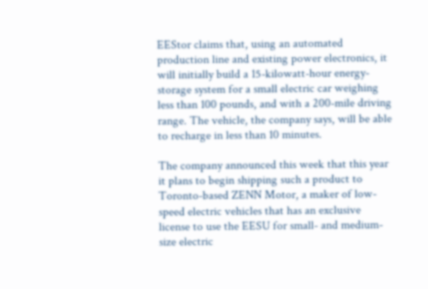EEStor claims that, using an automated production line and existing power electronics, it will initially build a 15-kilowatt-hour energy-storage system for a small electric car weighing less than 100 pounds, and with a 200-mile driving range. The vehicle, the company says, will be able to recharge in less than 10 minutes.

The company announced this week that this year it plans to begin shipping such a product to Toronto-based ZENN Motor, a maker of low-speed electric vehicles that has an exclusive license to use the EESU for small- and medium-size electric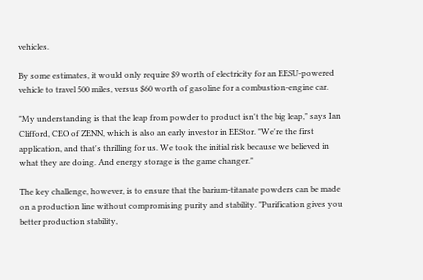vehicles.

By some estimates, it would only require $9 worth of electricity for an EESU-powered vehicle to travel 500 miles, versus $60 worth of gasoline for a combustion-engine car.

"My understanding is that the leap from powder to product isn't the big leap," says Ian Clifford, CEO of ZENN, which is also an early investor in EEStor. "We're the first application, and that's thrilling for us. We took the initial risk because we believed in what they are doing. And energy storage is the game changer."

The key challenge, however, is to ensure that the barium-titanate powders can be made on a production line without compromising purity and stability. "Purification gives you better production stability,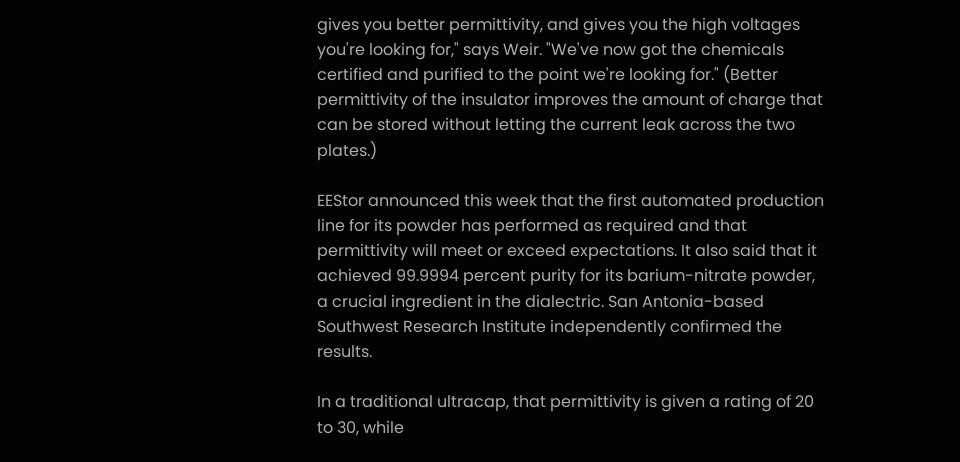gives you better permittivity, and gives you the high voltages you're looking for," says Weir. "We've now got the chemicals certified and purified to the point we're looking for." (Better permittivity of the insulator improves the amount of charge that can be stored without letting the current leak across the two plates.)

EEStor announced this week that the first automated production line for its powder has performed as required and that permittivity will meet or exceed expectations. It also said that it achieved 99.9994 percent purity for its barium-nitrate powder, a crucial ingredient in the dialectric. San Antonia-based Southwest Research Institute independently confirmed the results.

In a traditional ultracap, that permittivity is given a rating of 20 to 30, while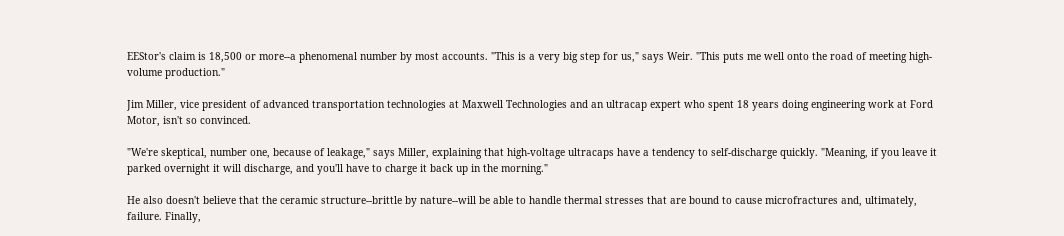EEStor's claim is 18,500 or more--a phenomenal number by most accounts. "This is a very big step for us," says Weir. "This puts me well onto the road of meeting high-volume production."

Jim Miller, vice president of advanced transportation technologies at Maxwell Technologies and an ultracap expert who spent 18 years doing engineering work at Ford Motor, isn't so convinced.

"We're skeptical, number one, because of leakage," says Miller, explaining that high-voltage ultracaps have a tendency to self-discharge quickly. "Meaning, if you leave it parked overnight it will discharge, and you'll have to charge it back up in the morning."

He also doesn't believe that the ceramic structure--brittle by nature--will be able to handle thermal stresses that are bound to cause microfractures and, ultimately, failure. Finally,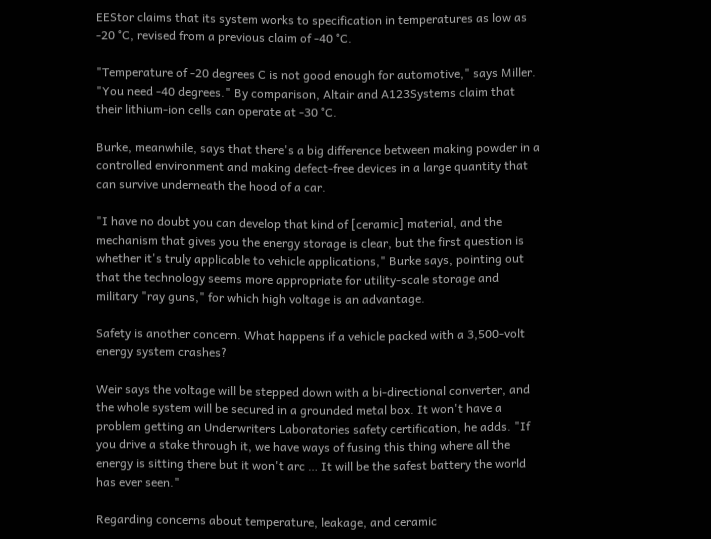EEStor claims that its system works to specification in temperatures as low as -20 °C, revised from a previous claim of -40 °C.

"Temperature of -20 degrees C is not good enough for automotive," says Miller. "You need -40 degrees." By comparison, Altair and A123Systems claim that their lithium-ion cells can operate at -30 °C.

Burke, meanwhile, says that there's a big difference between making powder in a controlled environment and making defect-free devices in a large quantity that can survive underneath the hood of a car.

"I have no doubt you can develop that kind of [ceramic] material, and the mechanism that gives you the energy storage is clear, but the first question is whether it's truly applicable to vehicle applications," Burke says, pointing out that the technology seems more appropriate for utility-scale storage and military "ray guns," for which high voltage is an advantage.

Safety is another concern. What happens if a vehicle packed with a 3,500-volt energy system crashes?

Weir says the voltage will be stepped down with a bi-directional converter, and the whole system will be secured in a grounded metal box. It won't have a problem getting an Underwriters Laboratories safety certification, he adds. "If you drive a stake through it, we have ways of fusing this thing where all the energy is sitting there but it won't arc … It will be the safest battery the world has ever seen."

Regarding concerns about temperature, leakage, and ceramic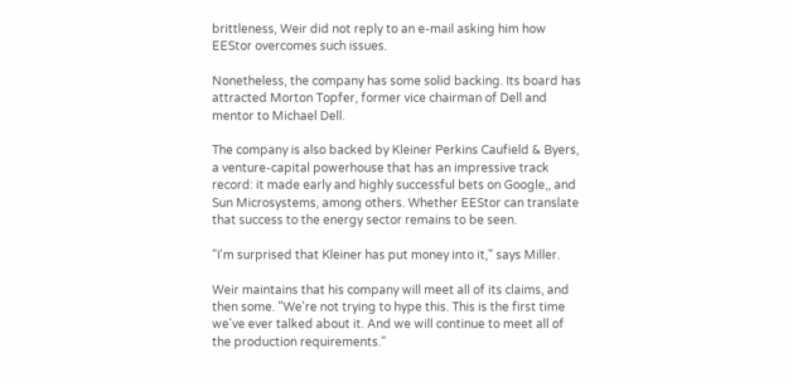brittleness, Weir did not reply to an e-mail asking him how EEStor overcomes such issues.

Nonetheless, the company has some solid backing. Its board has attracted Morton Topfer, former vice chairman of Dell and mentor to Michael Dell.

The company is also backed by Kleiner Perkins Caufield & Byers, a venture-capital powerhouse that has an impressive track record: it made early and highly successful bets on Google,, and Sun Microsystems, among others. Whether EEStor can translate that success to the energy sector remains to be seen.

"I'm surprised that Kleiner has put money into it," says Miller.

Weir maintains that his company will meet all of its claims, and then some. "We're not trying to hype this. This is the first time we've ever talked about it. And we will continue to meet all of the production requirements."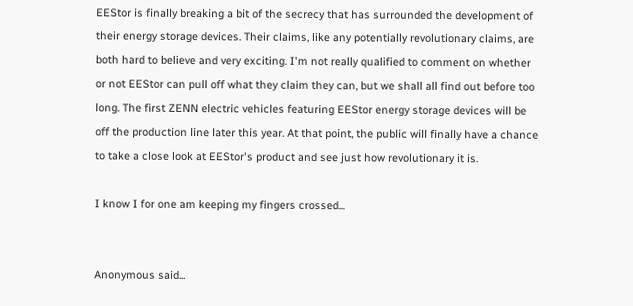EEStor is finally breaking a bit of the secrecy that has surrounded the development of their energy storage devices. Their claims, like any potentially revolutionary claims, are both hard to believe and very exciting. I'm not really qualified to comment on whether or not EEStor can pull off what they claim they can, but we shall all find out before too long. The first ZENN electric vehicles featuring EEStor energy storage devices will be off the production line later this year. At that point, the public will finally have a chance to take a close look at EEStor's product and see just how revolutionary it is.

I know I for one am keeping my fingers crossed...


Anonymous said...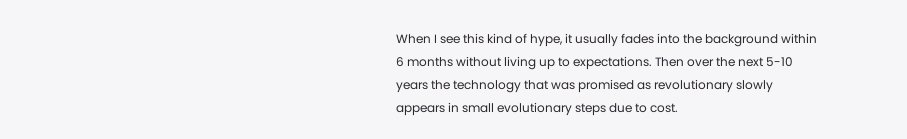When I see this kind of hype, it usually fades into the background within 6 months without living up to expectations. Then over the next 5-10 years the technology that was promised as revolutionary slowly appears in small evolutionary steps due to cost.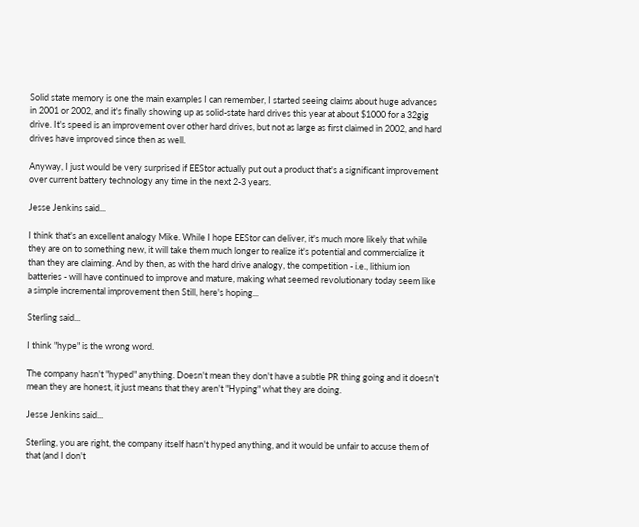Solid state memory is one the main examples I can remember, I started seeing claims about huge advances in 2001 or 2002, and it's finally showing up as solid-state hard drives this year at about $1000 for a 32gig drive. It's speed is an improvement over other hard drives, but not as large as first claimed in 2002, and hard drives have improved since then as well.

Anyway, I just would be very surprised if EEStor actually put out a product that's a significant improvement over current battery technology any time in the next 2-3 years.

Jesse Jenkins said...

I think that's an excellent analogy Mike. While I hope EEStor can deliver, it's much more likely that while they are on to something new, it will take them much longer to realize it's potential and commercialize it than they are claiming. And by then, as with the hard drive analogy, the competition - i.e., lithium ion batteries - will have continued to improve and mature, making what seemed revolutionary today seem like a simple incremental improvement then Still, here's hoping...

Sterling said...

I think "hype" is the wrong word.

The company hasn't "hyped" anything. Doesn't mean they don't have a subtle PR thing going and it doesn't mean they are honest, it just means that they aren't "Hyping" what they are doing.

Jesse Jenkins said...

Sterling, you are right, the company itself hasn't hyped anything, and it would be unfair to accuse them of that (and I don't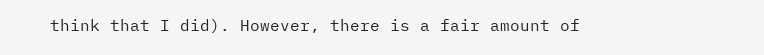think that I did). However, there is a fair amount of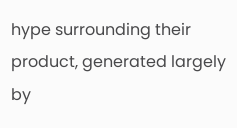hype surrounding their product, generated largely by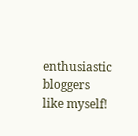enthusiastic bloggers like myself!